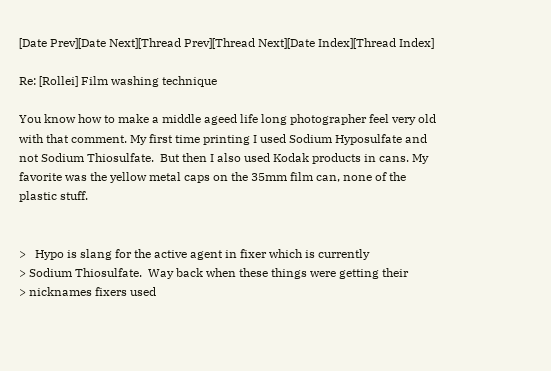[Date Prev][Date Next][Thread Prev][Thread Next][Date Index][Thread Index]

Re: [Rollei] Film washing technique

You know how to make a middle ageed life long photographer feel very old
with that comment. My first time printing I used Sodium Hyposulfate and
not Sodium Thiosulfate.  But then I also used Kodak products in cans. My
favorite was the yellow metal caps on the 35mm film can, none of the
plastic stuff.


>   Hypo is slang for the active agent in fixer which is currently
> Sodium Thiosulfate.  Way back when these things were getting their
> nicknames fixers used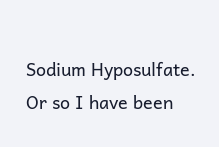Sodium Hyposulfate.  Or so I have been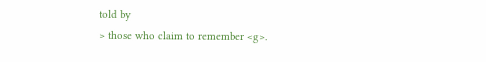told by
> those who claim to remember <g>.